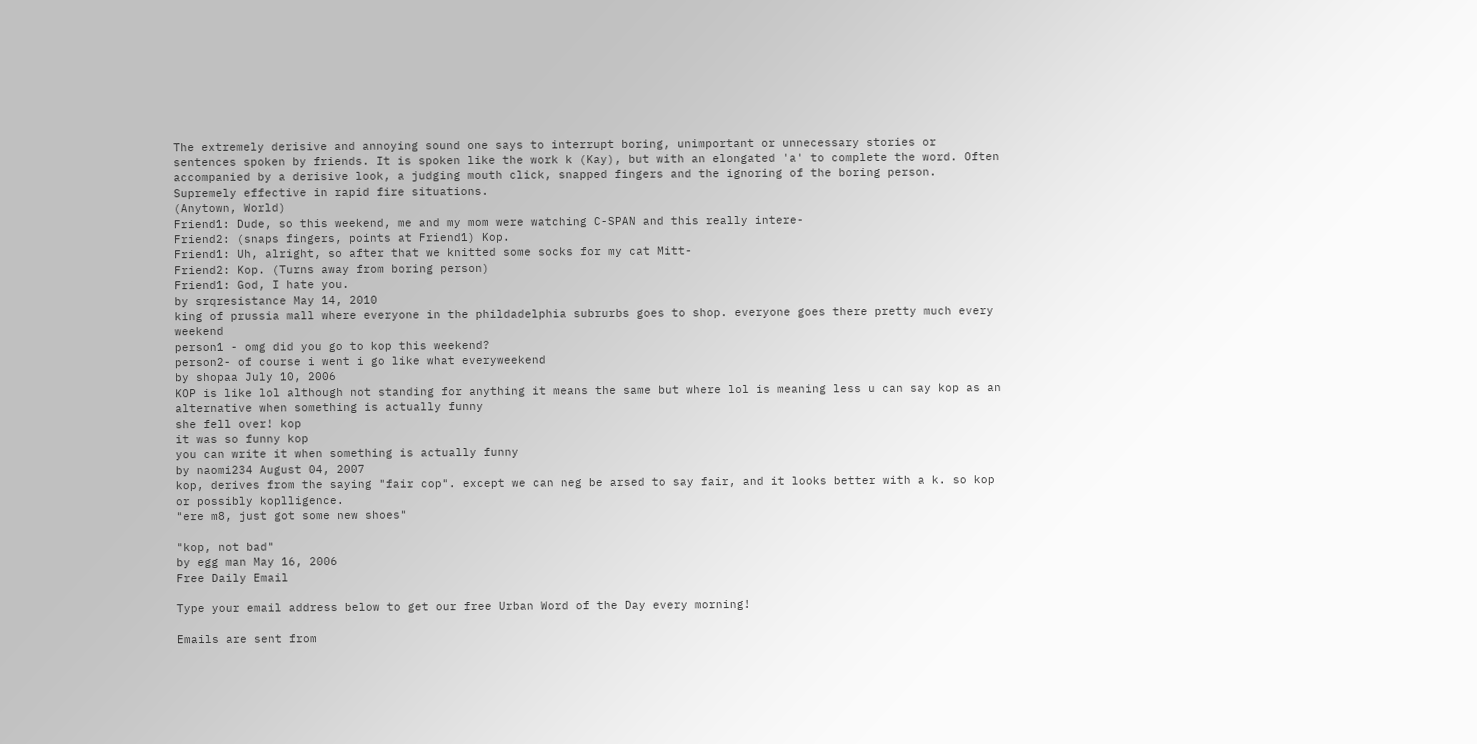The extremely derisive and annoying sound one says to interrupt boring, unimportant or unnecessary stories or sentences spoken by friends. It is spoken like the work k (Kay), but with an elongated 'a' to complete the word. Often accompanied by a derisive look, a judging mouth click, snapped fingers and the ignoring of the boring person. Supremely effective in rapid fire situations.
(Anytown, World)
Friend1: Dude, so this weekend, me and my mom were watching C-SPAN and this really intere-
Friend2: (snaps fingers, points at Friend1) Kop.
Friend1: Uh, alright, so after that we knitted some socks for my cat Mitt-
Friend2: Kop. (Turns away from boring person)
Friend1: God, I hate you.
by srqresistance May 14, 2010
king of prussia mall where everyone in the phildadelphia subrurbs goes to shop. everyone goes there pretty much every weekend
person1 - omg did you go to kop this weekend?
person2- of course i went i go like what everyweekend
by shopaa July 10, 2006
KOP is like lol although not standing for anything it means the same but where lol is meaning less u can say kop as an alternative when something is actually funny
she fell over! kop
it was so funny kop
you can write it when something is actually funny
by naomi234 August 04, 2007
kop, derives from the saying "fair cop". except we can neg be arsed to say fair, and it looks better with a k. so kop or possibly koplligence.
"ere m8, just got some new shoes"

"kop, not bad"
by egg man May 16, 2006
Free Daily Email

Type your email address below to get our free Urban Word of the Day every morning!

Emails are sent from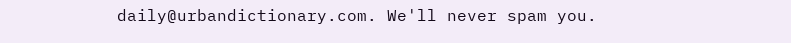daily@urbandictionary.com. We'll never spam you.